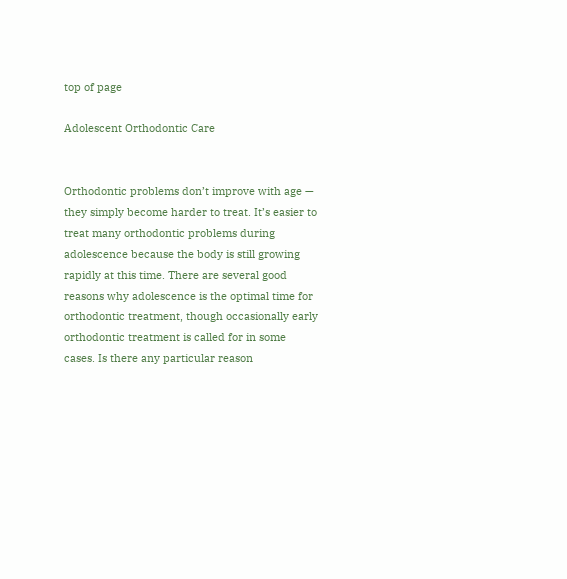top of page

Adolescent Orthodontic Care


Orthodontic problems don’t improve with age — they simply become harder to treat. It’s easier to treat many orthodontic problems during adolescence because the body is still growing rapidly at this time. There are several good reasons why adolescence is the optimal time for orthodontic treatment, though occasionally early orthodontic treatment is called for in some cases. Is there any particular reason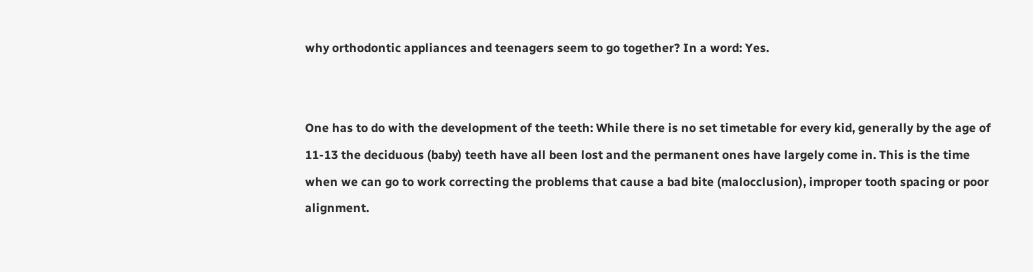why orthodontic appliances and teenagers seem to go together? In a word: Yes.


One has to do with the development of the teeth: While there is no set timetable for every kid, generally by the age of 11-13 the deciduous (baby) teeth have all been lost and the permanent ones have largely come in. This is the time when we can go to work correcting the problems that cause a bad bite (malocclusion), improper tooth spacing or poor alignment.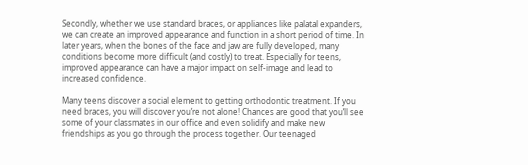Secondly, whether we use standard braces, or appliances like palatal expanders, we can create an improved appearance and function in a short period of time. In later years, when the bones of the face and jaw are fully developed, many conditions become more difficult (and costly) to treat. Especially for teens, improved appearance can have a major impact on self-image and lead to increased confidence.

Many teens discover a social element to getting orthodontic treatment. If you need braces, you will discover you’re not alone! Chances are good that you’ll see some of your classmates in our office and even solidify and make new friendships as you go through the process together. Our teenaged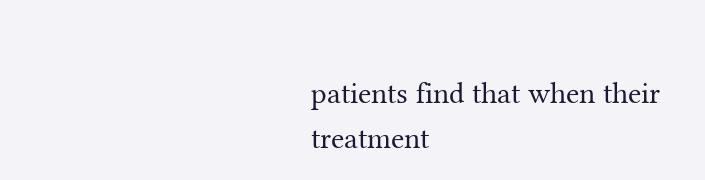patients find that when their treatment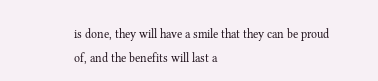is done, they will have a smile that they can be proud of, and the benefits will last a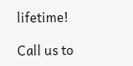lifetime!

Call us to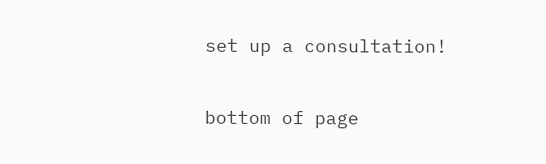set up a consultation!

bottom of page